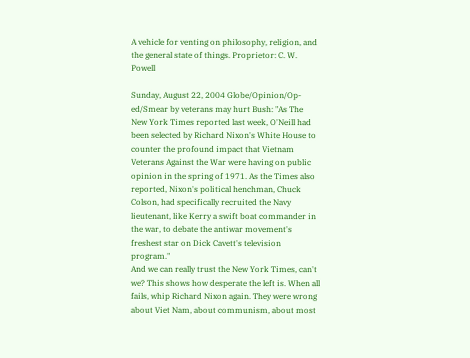A vehicle for venting on philosophy, religion, and the general state of things. Proprietor: C. W. Powell

Sunday, August 22, 2004 Globe/Opinion/Op-ed/Smear by veterans may hurt Bush: "As The New York Times reported last week, O'Neill had been selected by Richard Nixon's White House to counter the profound impact that Vietnam Veterans Against the War were having on public opinion in the spring of 1971. As the Times also reported, Nixon's political henchman, Chuck Colson, had specifically recruited the Navy lieutenant, like Kerry a swift boat commander in the war, to debate the antiwar movement's freshest star on Dick Cavett's television program."
And we can really trust the New York Times, can't we? This shows how desperate the left is. When all fails, whip Richard Nixon again. They were wrong about Viet Nam, about communism, about most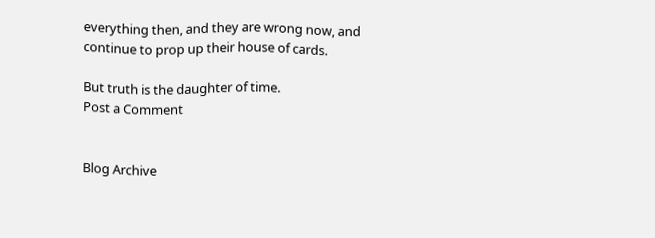everything then, and they are wrong now, and continue to prop up their house of cards.

But truth is the daughter of time.
Post a Comment


Blog Archive